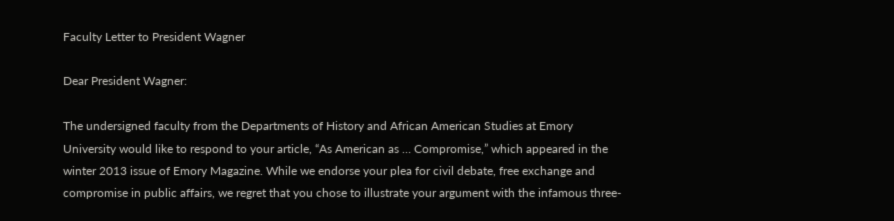Faculty Letter to President Wagner

Dear President Wagner:

The undersigned faculty from the Departments of History and African American Studies at Emory University would like to respond to your article, “As American as … Compromise,” which appeared in the winter 2013 issue of Emory Magazine. While we endorse your plea for civil debate, free exchange and compromise in public affairs, we regret that you chose to illustrate your argument with the infamous three-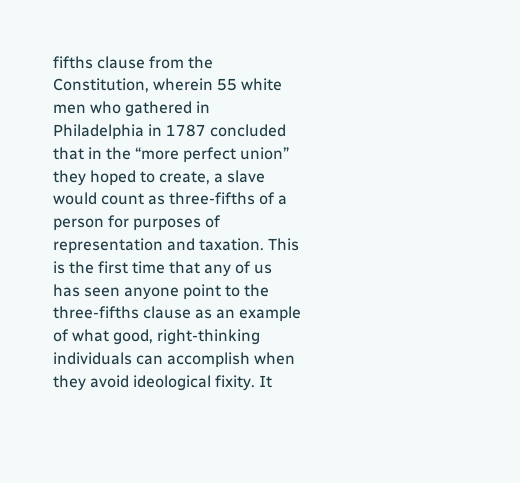fifths clause from the Constitution, wherein 55 white men who gathered in Philadelphia in 1787 concluded that in the “more perfect union” they hoped to create, a slave would count as three-fifths of a person for purposes of representation and taxation. This is the first time that any of us has seen anyone point to the three-fifths clause as an example of what good, right-thinking individuals can accomplish when they avoid ideological fixity. It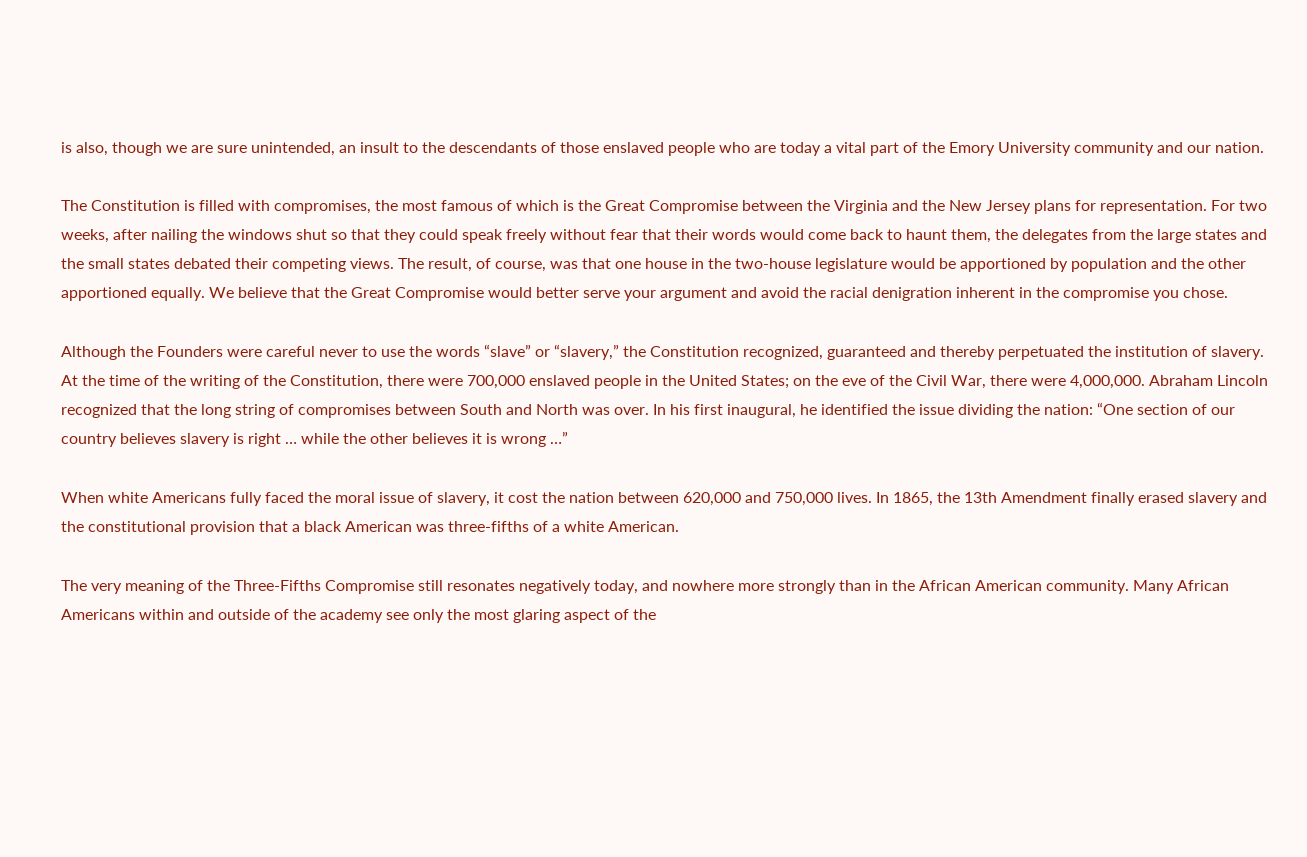is also, though we are sure unintended, an insult to the descendants of those enslaved people who are today a vital part of the Emory University community and our nation.

The Constitution is filled with compromises, the most famous of which is the Great Compromise between the Virginia and the New Jersey plans for representation. For two weeks, after nailing the windows shut so that they could speak freely without fear that their words would come back to haunt them, the delegates from the large states and the small states debated their competing views. The result, of course, was that one house in the two-house legislature would be apportioned by population and the other apportioned equally. We believe that the Great Compromise would better serve your argument and avoid the racial denigration inherent in the compromise you chose.

Although the Founders were careful never to use the words “slave” or “slavery,” the Constitution recognized, guaranteed and thereby perpetuated the institution of slavery. At the time of the writing of the Constitution, there were 700,000 enslaved people in the United States; on the eve of the Civil War, there were 4,000,000. Abraham Lincoln recognized that the long string of compromises between South and North was over. In his first inaugural, he identified the issue dividing the nation: “One section of our country believes slavery is right … while the other believes it is wrong …”

When white Americans fully faced the moral issue of slavery, it cost the nation between 620,000 and 750,000 lives. In 1865, the 13th Amendment finally erased slavery and the constitutional provision that a black American was three-fifths of a white American.

The very meaning of the Three-Fifths Compromise still resonates negatively today, and nowhere more strongly than in the African American community. Many African Americans within and outside of the academy see only the most glaring aspect of the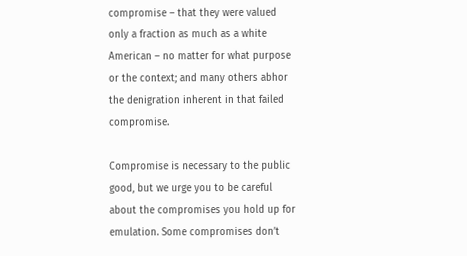compromise – that they were valued only a fraction as much as a white American – no matter for what purpose or the context; and many others abhor the denigration inherent in that failed compromise.

Compromise is necessary to the public good, but we urge you to be careful about the compromises you hold up for emulation. Some compromises don’t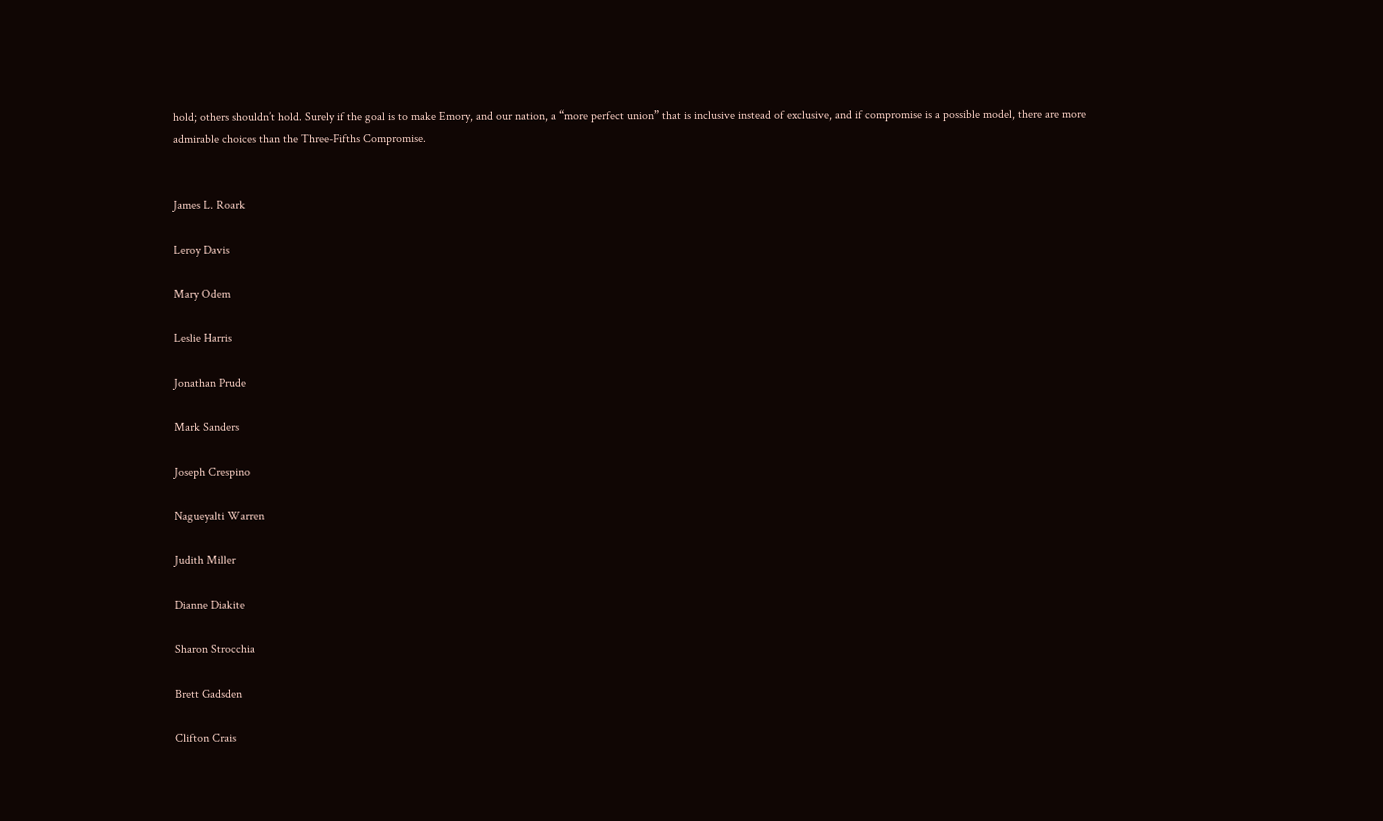hold; others shouldn’t hold. Surely if the goal is to make Emory, and our nation, a “more perfect union” that is inclusive instead of exclusive, and if compromise is a possible model, there are more admirable choices than the Three-Fifths Compromise.


James L. Roark

Leroy Davis

Mary Odem

Leslie Harris

Jonathan Prude

Mark Sanders

Joseph Crespino

Nagueyalti Warren

Judith Miller

Dianne Diakite

Sharon Strocchia

Brett Gadsden

Clifton Crais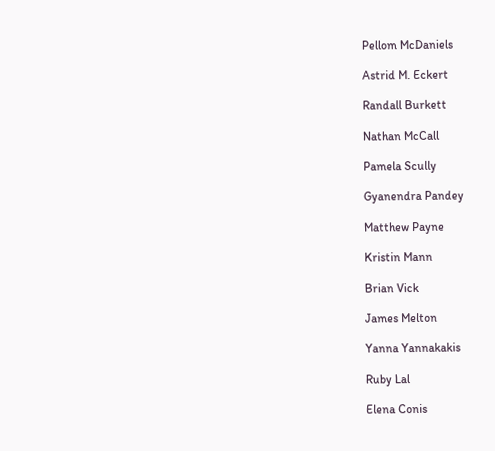Pellom McDaniels

Astrid M. Eckert

Randall Burkett

Nathan McCall

Pamela Scully

Gyanendra Pandey

Matthew Payne

Kristin Mann

Brian Vick

James Melton

Yanna Yannakakis

Ruby Lal

Elena Conis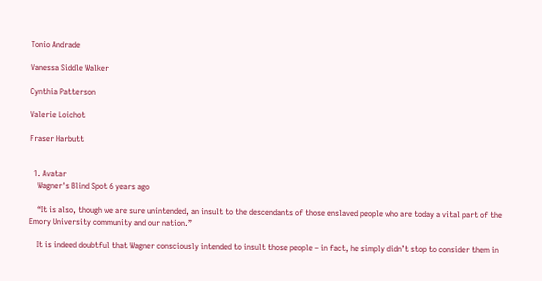Tonio Andrade

Vanessa Siddle Walker

Cynthia Patterson

Valerie Loichot

Fraser Harbutt


  1. Avatar
    Wagner's Blind Spot 6 years ago

    “It is also, though we are sure unintended, an insult to the descendants of those enslaved people who are today a vital part of the Emory University community and our nation.”

    It is indeed doubtful that Wagner consciously intended to insult those people – in fact, he simply didn’t stop to consider them in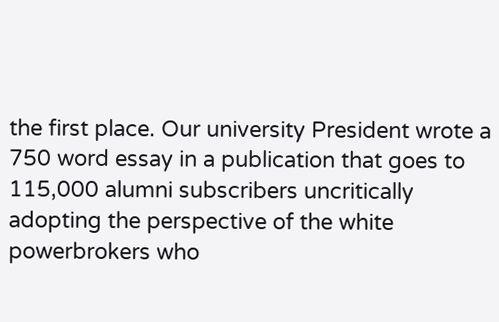the first place. Our university President wrote a 750 word essay in a publication that goes to 115,000 alumni subscribers uncritically adopting the perspective of the white powerbrokers who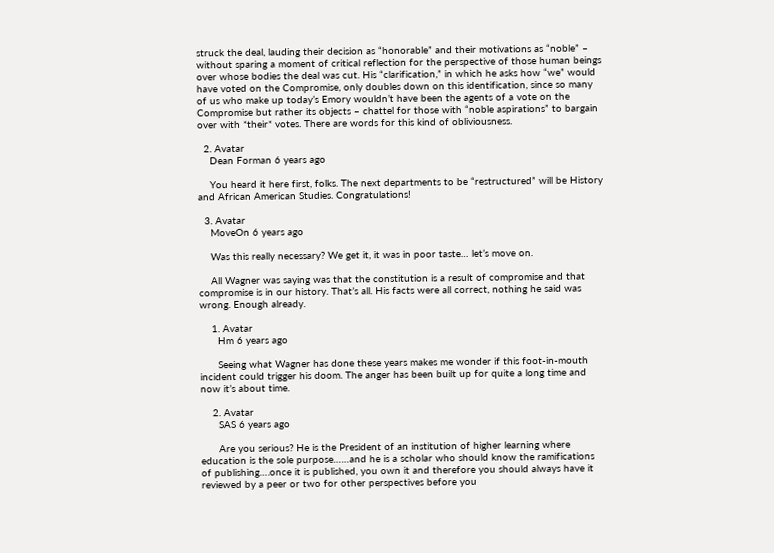struck the deal, lauding their decision as “honorable” and their motivations as “noble” – without sparing a moment of critical reflection for the perspective of those human beings over whose bodies the deal was cut. His “clarification,” in which he asks how “we” would have voted on the Compromise, only doubles down on this identification, since so many of us who make up today’s Emory wouldn’t have been the agents of a vote on the Compromise but rather its objects – chattel for those with “noble aspirations” to bargain over with *their* votes. There are words for this kind of obliviousness.

  2. Avatar
    Dean Forman 6 years ago

    You heard it here first, folks. The next departments to be “restructured” will be History and African American Studies. Congratulations!

  3. Avatar
    MoveOn 6 years ago

    Was this really necessary? We get it, it was in poor taste… let’s move on.

    All Wagner was saying was that the constitution is a result of compromise and that compromise is in our history. That’s all. His facts were all correct, nothing he said was wrong. Enough already.

    1. Avatar
      Hm 6 years ago

      Seeing what Wagner has done these years makes me wonder if this foot-in-mouth incident could trigger his doom. The anger has been built up for quite a long time and now it’s about time.

    2. Avatar
      SAS 6 years ago

      Are you serious? He is the President of an institution of higher learning where education is the sole purpose……and he is a scholar who should know the ramifications of publishing….once it is published, you own it and therefore you should always have it reviewed by a peer or two for other perspectives before you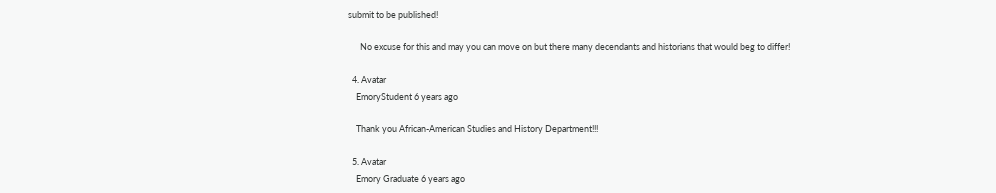submit to be published!

      No excuse for this and may you can move on but there many decendants and historians that would beg to differ!

  4. Avatar
    EmoryStudent 6 years ago

    Thank you African-American Studies and History Department!!!

  5. Avatar
    Emory Graduate 6 years ago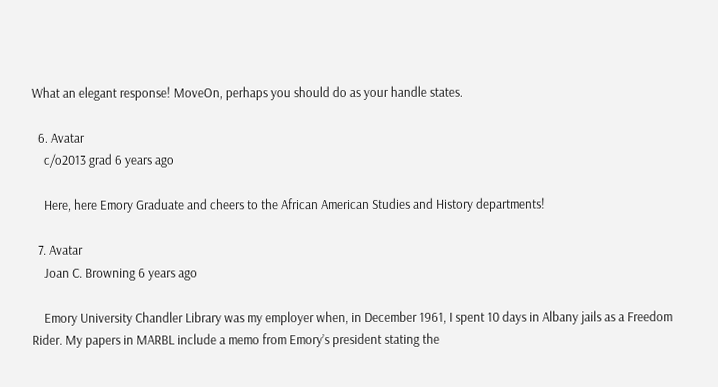What an elegant response! MoveOn, perhaps you should do as your handle states.

  6. Avatar
    c/o2013 grad 6 years ago

    Here, here Emory Graduate and cheers to the African American Studies and History departments!

  7. Avatar
    Joan C. Browning 6 years ago

    Emory University Chandler Library was my employer when, in December 1961, I spent 10 days in Albany jails as a Freedom Rider. My papers in MARBL include a memo from Emory’s president stating the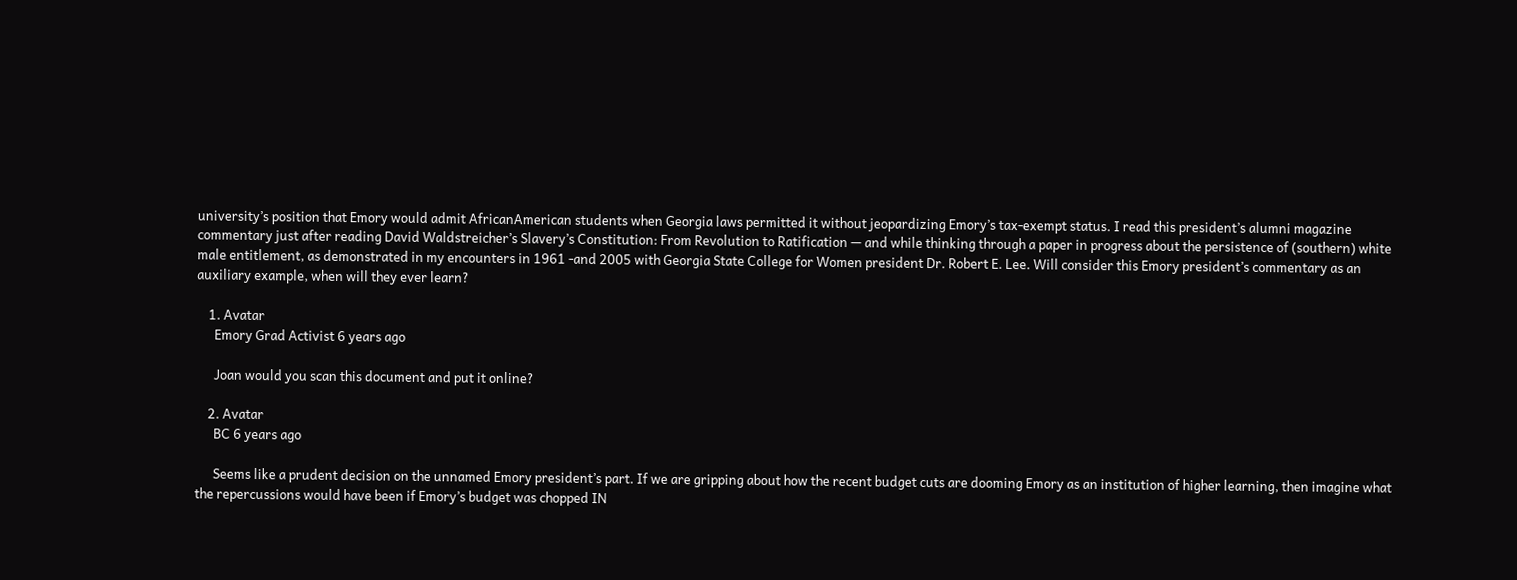university’s position that Emory would admit AfricanAmerican students when Georgia laws permitted it without jeopardizing Emory’s tax-exempt status. I read this president’s alumni magazine commentary just after reading David Waldstreicher’s Slavery’s Constitution: From Revolution to Ratification — and while thinking through a paper in progress about the persistence of (southern) white male entitlement, as demonstrated in my encounters in 1961 -and 2005 with Georgia State College for Women president Dr. Robert E. Lee. Will consider this Emory president’s commentary as an auxiliary example, when will they ever learn?

    1. Avatar
      Emory Grad Activist 6 years ago

      Joan would you scan this document and put it online?

    2. Avatar
      BC 6 years ago

      Seems like a prudent decision on the unnamed Emory president’s part. If we are gripping about how the recent budget cuts are dooming Emory as an institution of higher learning, then imagine what the repercussions would have been if Emory’s budget was chopped IN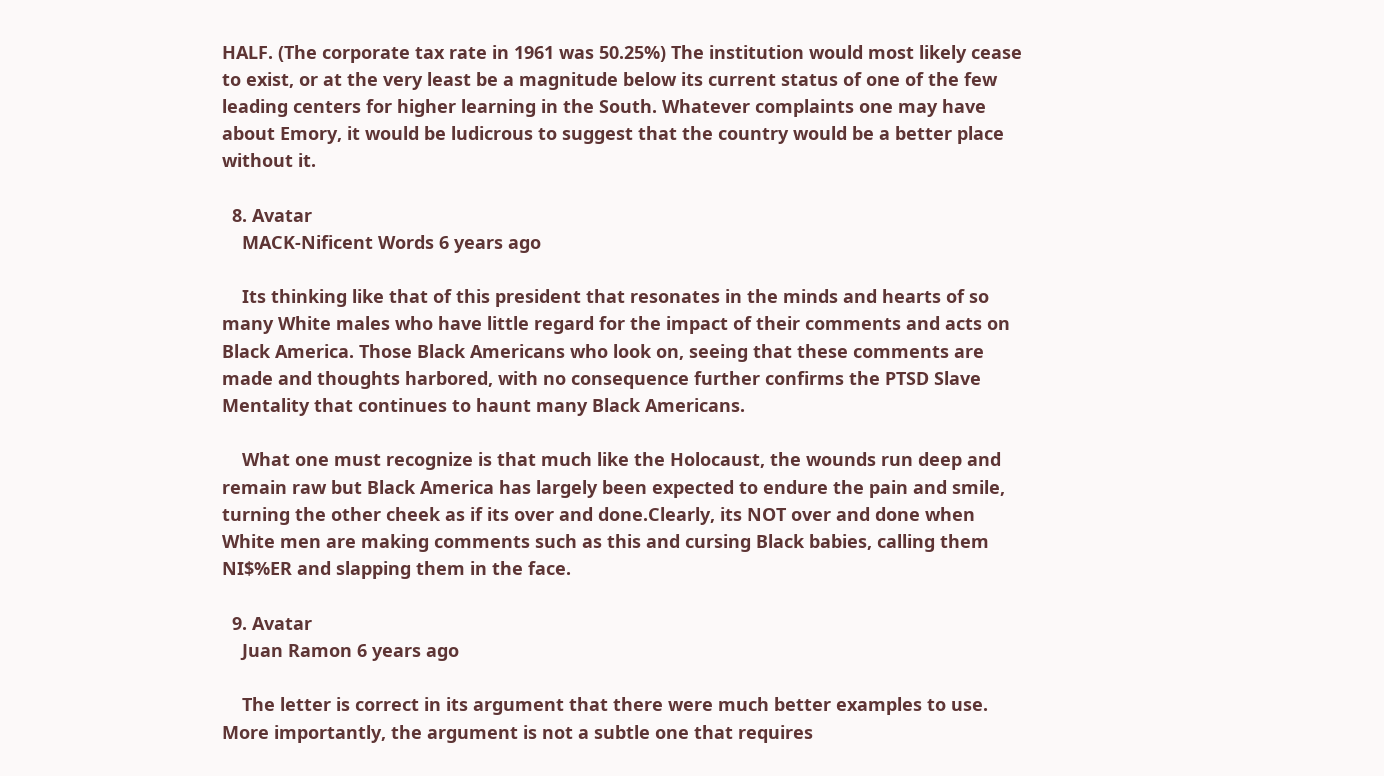HALF. (The corporate tax rate in 1961 was 50.25%) The institution would most likely cease to exist, or at the very least be a magnitude below its current status of one of the few leading centers for higher learning in the South. Whatever complaints one may have about Emory, it would be ludicrous to suggest that the country would be a better place without it.

  8. Avatar
    MACK-Nificent Words 6 years ago

    Its thinking like that of this president that resonates in the minds and hearts of so many White males who have little regard for the impact of their comments and acts on Black America. Those Black Americans who look on, seeing that these comments are made and thoughts harbored, with no consequence further confirms the PTSD Slave Mentality that continues to haunt many Black Americans.

    What one must recognize is that much like the Holocaust, the wounds run deep and remain raw but Black America has largely been expected to endure the pain and smile, turning the other cheek as if its over and done.Clearly, its NOT over and done when White men are making comments such as this and cursing Black babies, calling them NI$%ER and slapping them in the face.

  9. Avatar
    Juan Ramon 6 years ago

    The letter is correct in its argument that there were much better examples to use. More importantly, the argument is not a subtle one that requires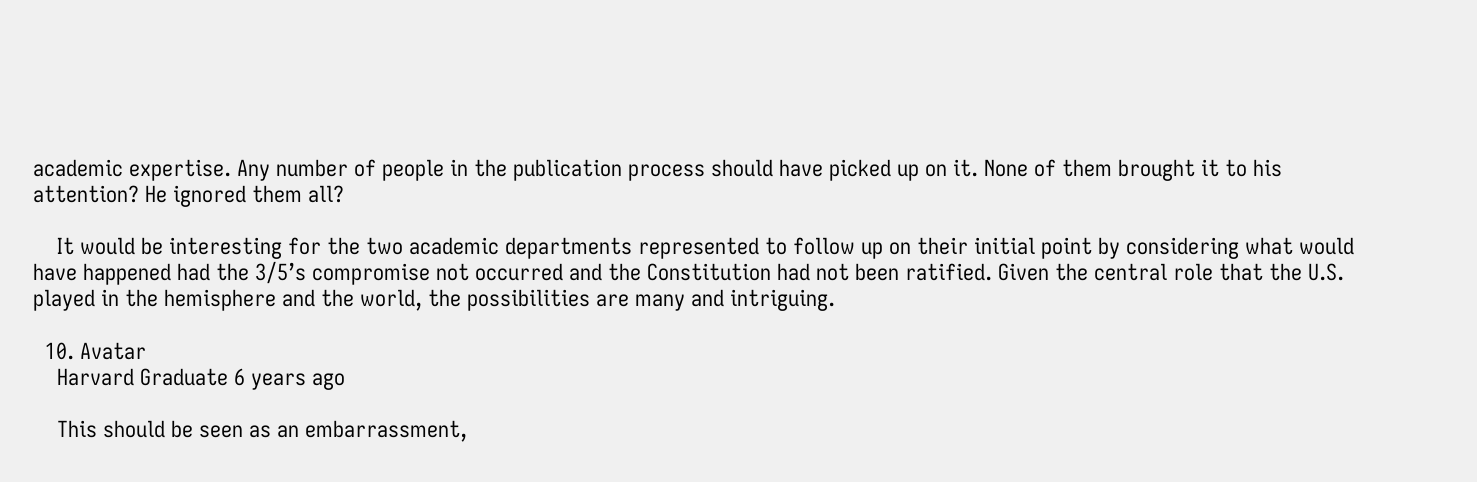academic expertise. Any number of people in the publication process should have picked up on it. None of them brought it to his attention? He ignored them all?

    It would be interesting for the two academic departments represented to follow up on their initial point by considering what would have happened had the 3/5’s compromise not occurred and the Constitution had not been ratified. Given the central role that the U.S. played in the hemisphere and the world, the possibilities are many and intriguing.

  10. Avatar
    Harvard Graduate 6 years ago

    This should be seen as an embarrassment,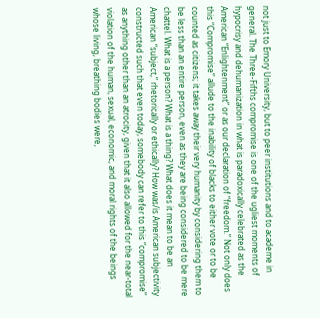not just to Emory University, but to peer institutions and to academe in general. The Three-Fifths compromise is one of the ugliest moments of hypocrisy and dehumanization in what is paradoxically celebrated as the American “Enlightenment” or as our declaration of “freedom.” Not only does this “Compromise” allude to the inability of blacks to either vote or to be counted as citizens; it takes away their very humanity by considering them to be less than an entire person, even as they are being considered to be mere chattel. What is a person? What is a thing? What does it mean to be an American “subject,” rhetorically or ethically? How was/is American subjectivity constructed such that even today, somebody can refer to this “compromise” as anything other than an atrocity, given that it also allowed for the near-total violation of the human, sexual, economic, and moral rights of the beings whose living, breathing bodies were,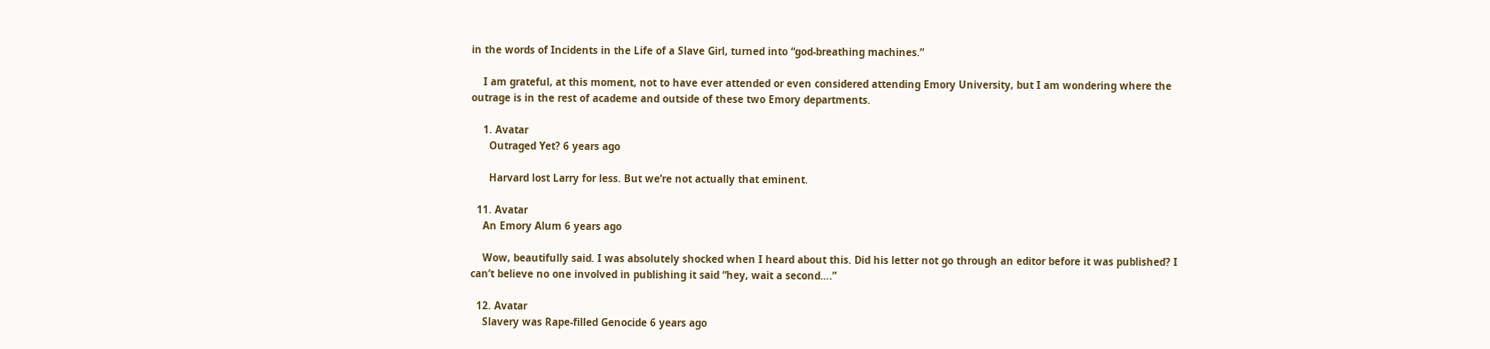in the words of Incidents in the Life of a Slave Girl, turned into “god-breathing machines.”

    I am grateful, at this moment, not to have ever attended or even considered attending Emory University, but I am wondering where the outrage is in the rest of academe and outside of these two Emory departments.

    1. Avatar
      Outraged Yet? 6 years ago

      Harvard lost Larry for less. But we’re not actually that eminent.

  11. Avatar
    An Emory Alum 6 years ago

    Wow, beautifully said. I was absolutely shocked when I heard about this. Did his letter not go through an editor before it was published? I can’t believe no one involved in publishing it said “hey, wait a second….”

  12. Avatar
    Slavery was Rape-filled Genocide 6 years ago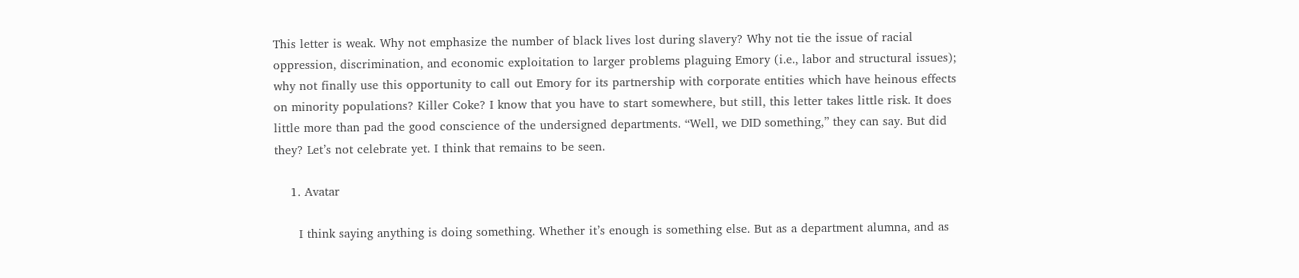This letter is weak. Why not emphasize the number of black lives lost during slavery? Why not tie the issue of racial oppression, discrimination, and economic exploitation to larger problems plaguing Emory (i.e., labor and structural issues); why not finally use this opportunity to call out Emory for its partnership with corporate entities which have heinous effects on minority populations? Killer Coke? I know that you have to start somewhere, but still, this letter takes little risk. It does little more than pad the good conscience of the undersigned departments. “Well, we DID something,” they can say. But did they? Let’s not celebrate yet. I think that remains to be seen.

    1. Avatar

      I think saying anything is doing something. Whether it’s enough is something else. But as a department alumna, and as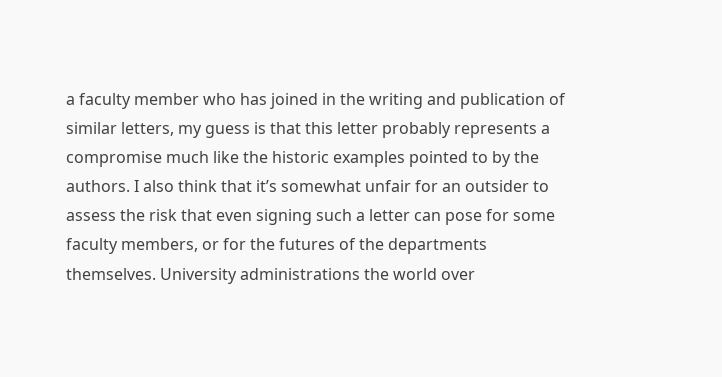a faculty member who has joined in the writing and publication of similar letters, my guess is that this letter probably represents a compromise much like the historic examples pointed to by the authors. I also think that it’s somewhat unfair for an outsider to assess the risk that even signing such a letter can pose for some faculty members, or for the futures of the departments themselves. University administrations the world over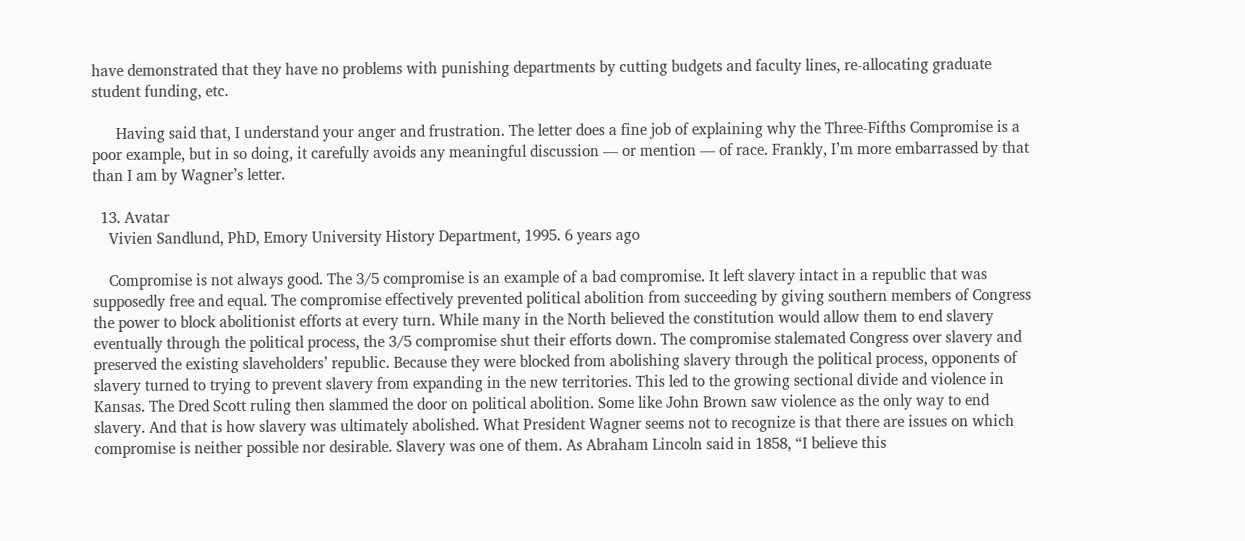have demonstrated that they have no problems with punishing departments by cutting budgets and faculty lines, re-allocating graduate student funding, etc.

      Having said that, I understand your anger and frustration. The letter does a fine job of explaining why the Three-Fifths Compromise is a poor example, but in so doing, it carefully avoids any meaningful discussion — or mention — of race. Frankly, I’m more embarrassed by that than I am by Wagner’s letter.

  13. Avatar
    Vivien Sandlund, PhD, Emory University History Department, 1995. 6 years ago

    Compromise is not always good. The 3/5 compromise is an example of a bad compromise. It left slavery intact in a republic that was supposedly free and equal. The compromise effectively prevented political abolition from succeeding by giving southern members of Congress the power to block abolitionist efforts at every turn. While many in the North believed the constitution would allow them to end slavery eventually through the political process, the 3/5 compromise shut their efforts down. The compromise stalemated Congress over slavery and preserved the existing slaveholders’ republic. Because they were blocked from abolishing slavery through the political process, opponents of slavery turned to trying to prevent slavery from expanding in the new territories. This led to the growing sectional divide and violence in Kansas. The Dred Scott ruling then slammed the door on political abolition. Some like John Brown saw violence as the only way to end slavery. And that is how slavery was ultimately abolished. What President Wagner seems not to recognize is that there are issues on which compromise is neither possible nor desirable. Slavery was one of them. As Abraham Lincoln said in 1858, “I believe this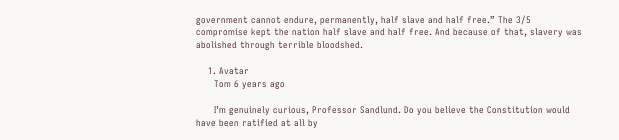government cannot endure, permanently, half slave and half free.” The 3/5 compromise kept the nation half slave and half free. And because of that, slavery was abolished through terrible bloodshed.

    1. Avatar
      Tom 6 years ago

      I’m genuinely curious, Professor Sandlund. Do you believe the Constitution would have been ratified at all by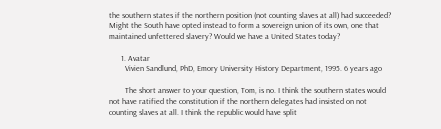the southern states if the northern position (not counting slaves at all) had succeeded? Might the South have opted instead to form a sovereign union of its own, one that maintained unfettered slavery? Would we have a United States today?

      1. Avatar
        Vivien Sandlund, PhD, Emory University History Department, 1995. 6 years ago

        The short answer to your question, Tom, is no. I think the southern states would not have ratified the constitution if the northern delegates had insisted on not counting slaves at all. I think the republic would have split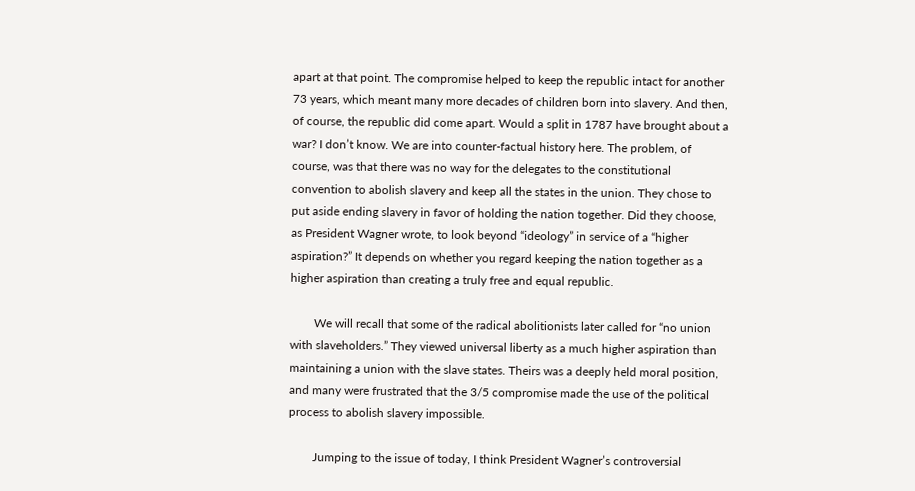apart at that point. The compromise helped to keep the republic intact for another 73 years, which meant many more decades of children born into slavery. And then, of course, the republic did come apart. Would a split in 1787 have brought about a war? I don’t know. We are into counter-factual history here. The problem, of course, was that there was no way for the delegates to the constitutional convention to abolish slavery and keep all the states in the union. They chose to put aside ending slavery in favor of holding the nation together. Did they choose, as President Wagner wrote, to look beyond “ideology” in service of a “higher aspiration?” It depends on whether you regard keeping the nation together as a higher aspiration than creating a truly free and equal republic.

        We will recall that some of the radical abolitionists later called for “no union with slaveholders.” They viewed universal liberty as a much higher aspiration than maintaining a union with the slave states. Theirs was a deeply held moral position, and many were frustrated that the 3/5 compromise made the use of the political process to abolish slavery impossible.

        Jumping to the issue of today, I think President Wagner’s controversial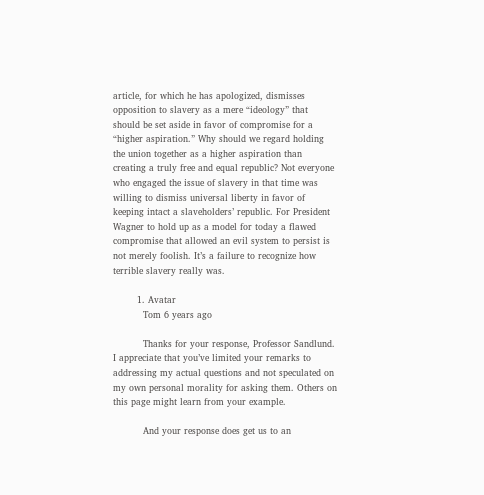article, for which he has apologized, dismisses opposition to slavery as a mere “ideology” that should be set aside in favor of compromise for a “higher aspiration.” Why should we regard holding the union together as a higher aspiration than creating a truly free and equal republic? Not everyone who engaged the issue of slavery in that time was willing to dismiss universal liberty in favor of keeping intact a slaveholders’ republic. For President Wagner to hold up as a model for today a flawed compromise that allowed an evil system to persist is not merely foolish. It’s a failure to recognize how terrible slavery really was.

        1. Avatar
          Tom 6 years ago

          Thanks for your response, Professor Sandlund. I appreciate that you’ve limited your remarks to addressing my actual questions and not speculated on my own personal morality for asking them. Others on this page might learn from your example.

          And your response does get us to an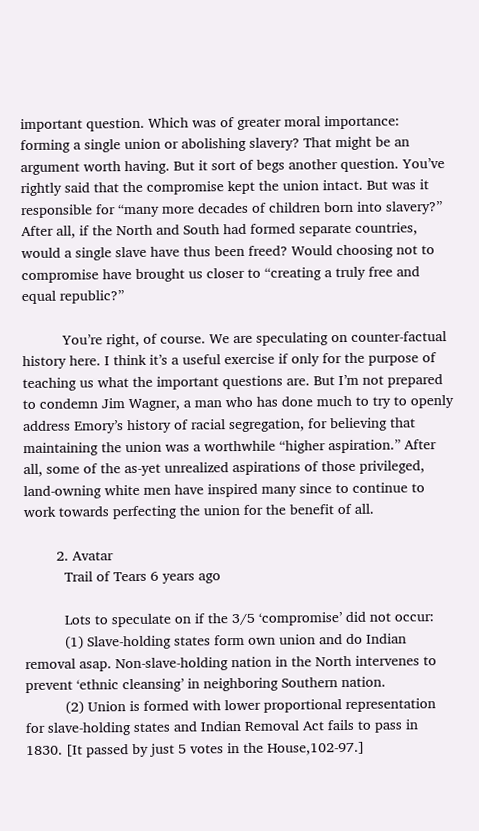important question. Which was of greater moral importance: forming a single union or abolishing slavery? That might be an argument worth having. But it sort of begs another question. You’ve rightly said that the compromise kept the union intact. But was it responsible for “many more decades of children born into slavery?” After all, if the North and South had formed separate countries, would a single slave have thus been freed? Would choosing not to compromise have brought us closer to “creating a truly free and equal republic?”

          You’re right, of course. We are speculating on counter-factual history here. I think it’s a useful exercise if only for the purpose of teaching us what the important questions are. But I’m not prepared to condemn Jim Wagner, a man who has done much to try to openly address Emory’s history of racial segregation, for believing that maintaining the union was a worthwhile “higher aspiration.” After all, some of the as-yet unrealized aspirations of those privileged, land-owning white men have inspired many since to continue to work towards perfecting the union for the benefit of all.

        2. Avatar
          Trail of Tears 6 years ago

          Lots to speculate on if the 3/5 ‘compromise’ did not occur:
          (1) Slave-holding states form own union and do Indian removal asap. Non-slave-holding nation in the North intervenes to prevent ‘ethnic cleansing’ in neighboring Southern nation.
          (2) Union is formed with lower proportional representation for slave-holding states and Indian Removal Act fails to pass in 1830. [It passed by just 5 votes in the House,102-97.]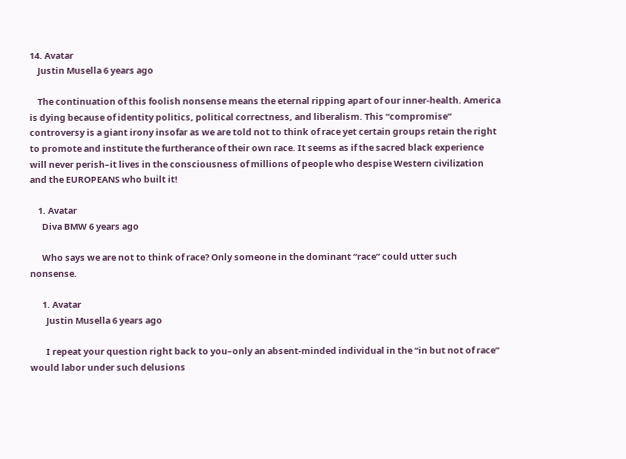14. Avatar
    Justin Musella 6 years ago

    The continuation of this foolish nonsense means the eternal ripping apart of our inner-health. America is dying because of identity politics, political correctness, and liberalism. This “compromise” controversy is a giant irony insofar as we are told not to think of race yet certain groups retain the right to promote and institute the furtherance of their own race. It seems as if the sacred black experience will never perish–it lives in the consciousness of millions of people who despise Western civilization and the EUROPEANS who built it!

    1. Avatar
      Diva BMW 6 years ago

      Who says we are not to think of race? Only someone in the dominant “race” could utter such nonsense.

      1. Avatar
        Justin Musella 6 years ago

        I repeat your question right back to you–only an absent-minded individual in the “in but not of race” would labor under such delusions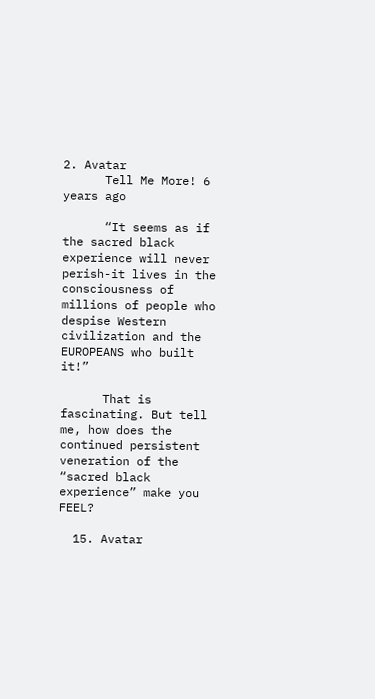2. Avatar
      Tell Me More! 6 years ago

      “It seems as if the sacred black experience will never perish-it lives in the consciousness of millions of people who despise Western civilization and the EUROPEANS who built it!”

      That is fascinating. But tell me, how does the continued persistent veneration of the “sacred black experience” make you FEEL?

  15. Avatar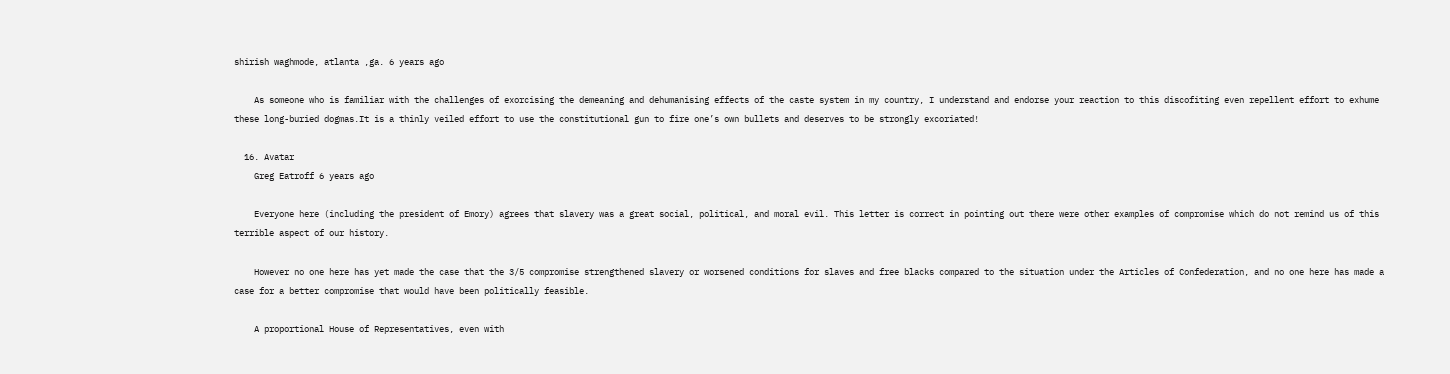shirish waghmode, atlanta ,ga. 6 years ago

    As someone who is familiar with the challenges of exorcising the demeaning and dehumanising effects of the caste system in my country, I understand and endorse your reaction to this discofiting even repellent effort to exhume these long-buried dogmas.It is a thinly veiled effort to use the constitutional gun to fire one’s own bullets and deserves to be strongly excoriated!

  16. Avatar
    Greg Eatroff 6 years ago

    Everyone here (including the president of Emory) agrees that slavery was a great social, political, and moral evil. This letter is correct in pointing out there were other examples of compromise which do not remind us of this terrible aspect of our history.

    However no one here has yet made the case that the 3/5 compromise strengthened slavery or worsened conditions for slaves and free blacks compared to the situation under the Articles of Confederation, and no one here has made a case for a better compromise that would have been politically feasible.

    A proportional House of Representatives, even with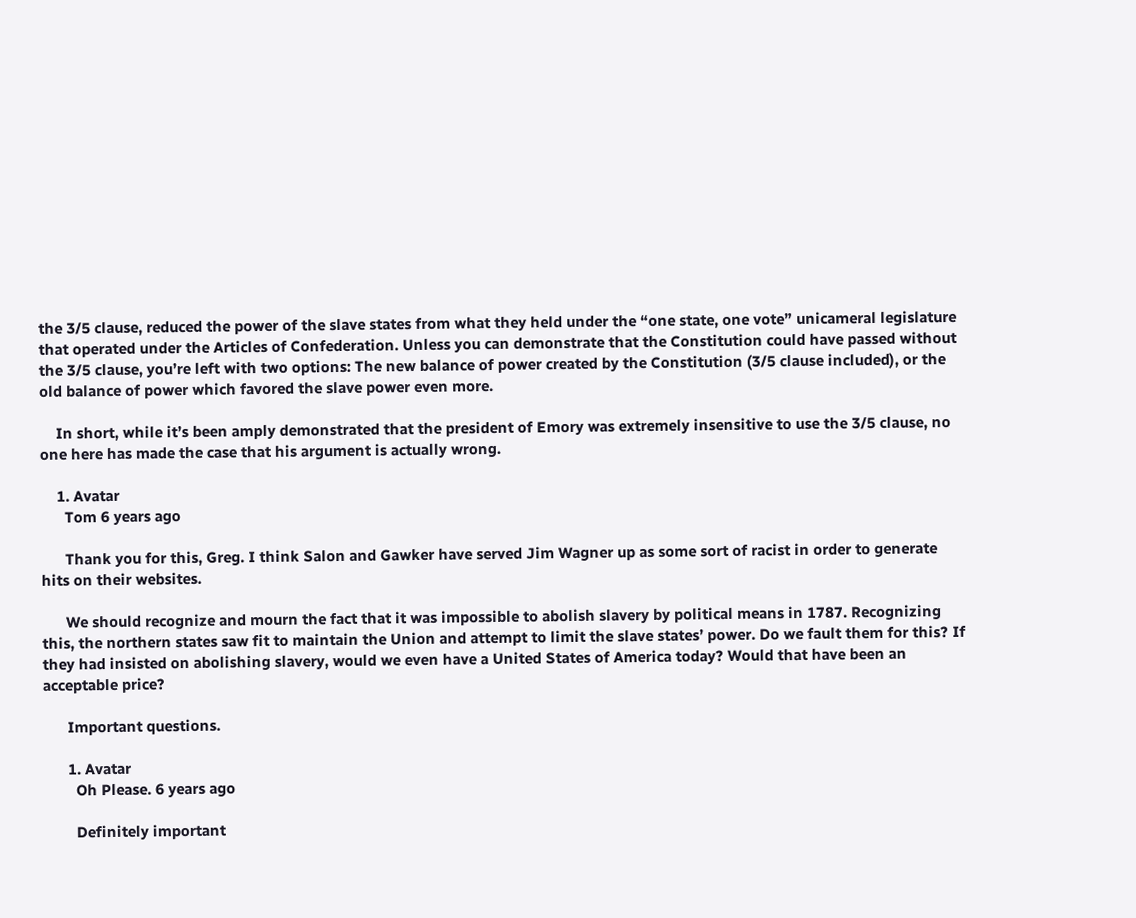the 3/5 clause, reduced the power of the slave states from what they held under the “one state, one vote” unicameral legislature that operated under the Articles of Confederation. Unless you can demonstrate that the Constitution could have passed without the 3/5 clause, you’re left with two options: The new balance of power created by the Constitution (3/5 clause included), or the old balance of power which favored the slave power even more.

    In short, while it’s been amply demonstrated that the president of Emory was extremely insensitive to use the 3/5 clause, no one here has made the case that his argument is actually wrong.

    1. Avatar
      Tom 6 years ago

      Thank you for this, Greg. I think Salon and Gawker have served Jim Wagner up as some sort of racist in order to generate hits on their websites.

      We should recognize and mourn the fact that it was impossible to abolish slavery by political means in 1787. Recognizing this, the northern states saw fit to maintain the Union and attempt to limit the slave states’ power. Do we fault them for this? If they had insisted on abolishing slavery, would we even have a United States of America today? Would that have been an acceptable price?

      Important questions.

      1. Avatar
        Oh Please. 6 years ago

        Definitely important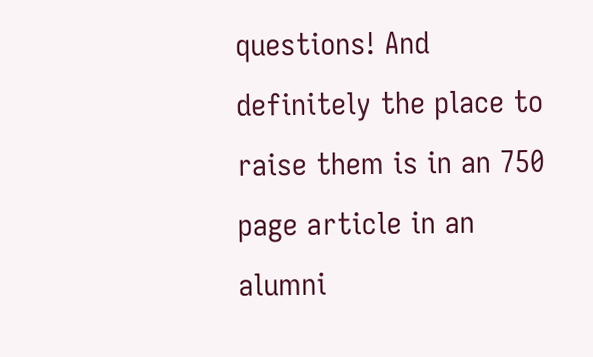questions! And definitely the place to raise them is in an 750 page article in an alumni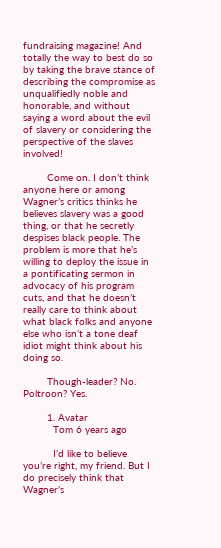fundraising magazine! And totally the way to best do so by taking the brave stance of describing the compromise as unqualifiedly noble and honorable, and without saying a word about the evil of slavery or considering the perspective of the slaves involved!

        Come on. I don’t think anyone here or among Wagner’s critics thinks he believes slavery was a good thing, or that he secretly despises black people. The problem is more that he’s willing to deploy the issue in a pontificating sermon in advocacy of his program cuts, and that he doesn’t really care to think about what black folks and anyone else who isn’t a tone deaf idiot might think about his doing so.

        Though-leader? No. Poltroon? Yes.

        1. Avatar
          Tom 6 years ago

          I’d like to believe you’re right, my friend. But I do precisely think that Wagner’s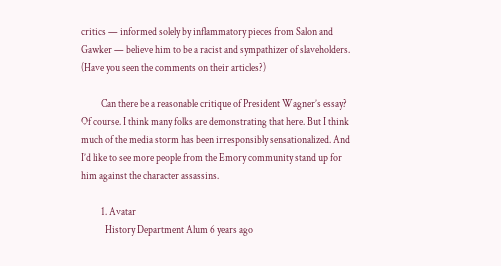critics — informed solely by inflammatory pieces from Salon and Gawker — believe him to be a racist and sympathizer of slaveholders. (Have you seen the comments on their articles?)

          Can there be a reasonable critique of President Wagner’s essay? Of course. I think many folks are demonstrating that here. But I think much of the media storm has been irresponsibly sensationalized. And I’d like to see more people from the Emory community stand up for him against the character assassins.

          1. Avatar
            History Department Alum 6 years ago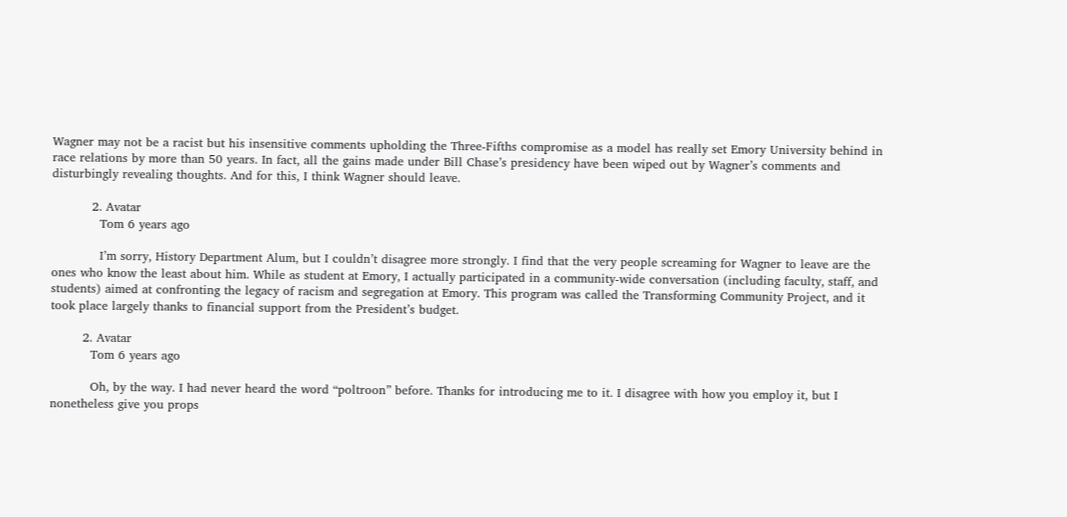Wagner may not be a racist but his insensitive comments upholding the Three-Fifths compromise as a model has really set Emory University behind in race relations by more than 50 years. In fact, all the gains made under Bill Chase’s presidency have been wiped out by Wagner’s comments and disturbingly revealing thoughts. And for this, I think Wagner should leave.

          2. Avatar
            Tom 6 years ago

            I’m sorry, History Department Alum, but I couldn’t disagree more strongly. I find that the very people screaming for Wagner to leave are the ones who know the least about him. While as student at Emory, I actually participated in a community-wide conversation (including faculty, staff, and students) aimed at confronting the legacy of racism and segregation at Emory. This program was called the Transforming Community Project, and it took place largely thanks to financial support from the President’s budget.

        2. Avatar
          Tom 6 years ago

          Oh, by the way. I had never heard the word “poltroon” before. Thanks for introducing me to it. I disagree with how you employ it, but I nonetheless give you props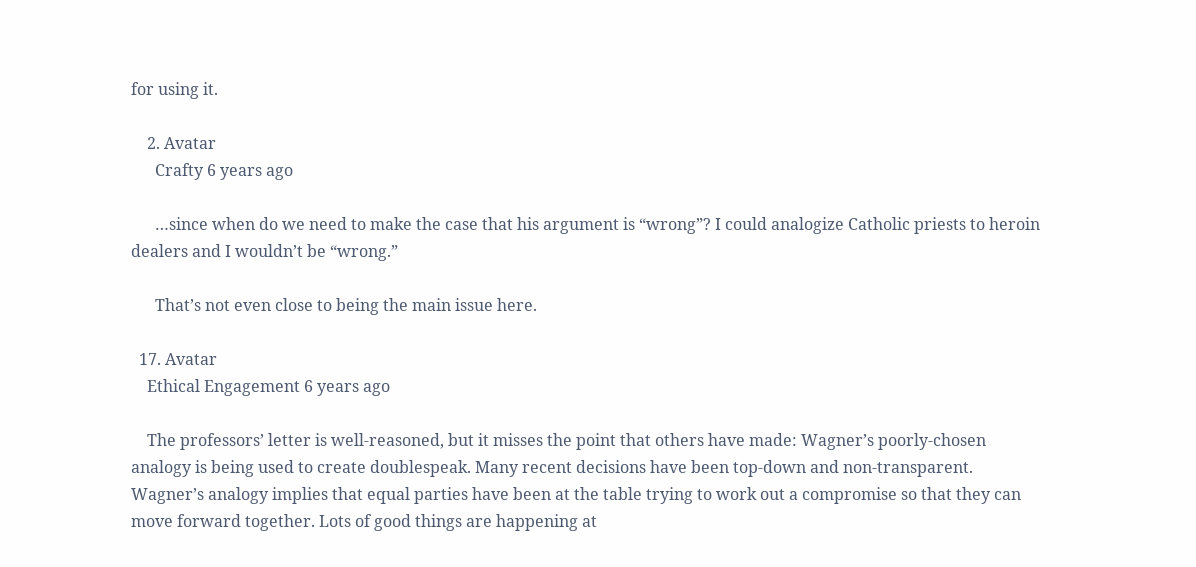for using it.

    2. Avatar
      Crafty 6 years ago

      …since when do we need to make the case that his argument is “wrong”? I could analogize Catholic priests to heroin dealers and I wouldn’t be “wrong.”

      That’s not even close to being the main issue here.

  17. Avatar
    Ethical Engagement 6 years ago

    The professors’ letter is well-reasoned, but it misses the point that others have made: Wagner’s poorly-chosen analogy is being used to create doublespeak. Many recent decisions have been top-down and non-transparent. Wagner’s analogy implies that equal parties have been at the table trying to work out a compromise so that they can move forward together. Lots of good things are happening at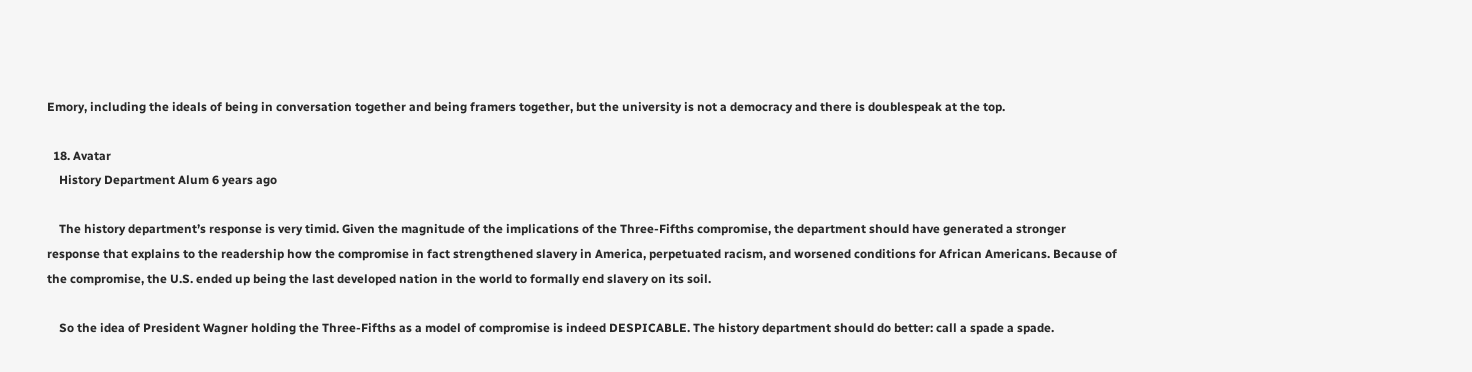Emory, including the ideals of being in conversation together and being framers together, but the university is not a democracy and there is doublespeak at the top.

  18. Avatar
    History Department Alum 6 years ago

    The history department’s response is very timid. Given the magnitude of the implications of the Three-Fifths compromise, the department should have generated a stronger response that explains to the readership how the compromise in fact strengthened slavery in America, perpetuated racism, and worsened conditions for African Americans. Because of the compromise, the U.S. ended up being the last developed nation in the world to formally end slavery on its soil.

    So the idea of President Wagner holding the Three-Fifths as a model of compromise is indeed DESPICABLE. The history department should do better: call a spade a spade.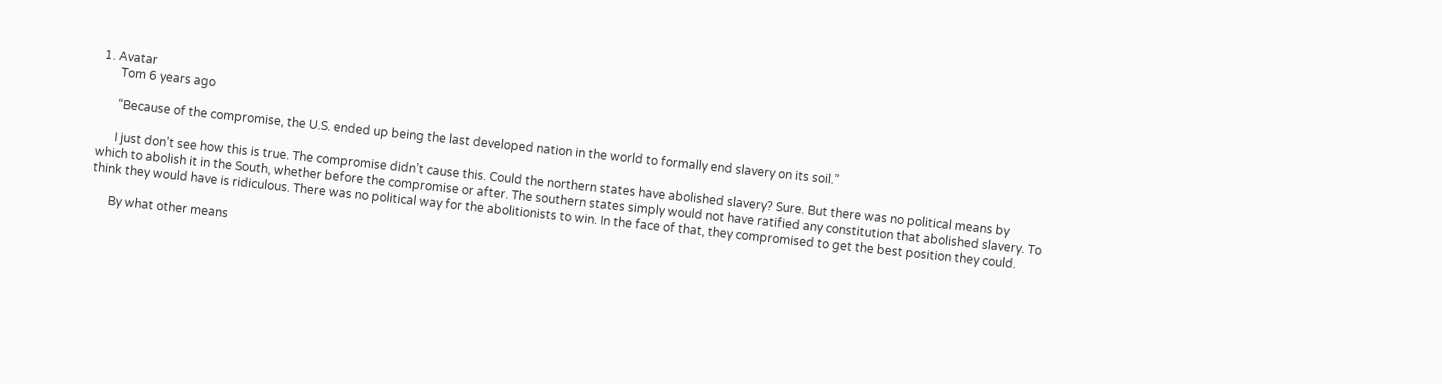1. Avatar
      Tom 6 years ago

      “Because of the compromise, the U.S. ended up being the last developed nation in the world to formally end slavery on its soil.”

      I just don’t see how this is true. The compromise didn’t cause this. Could the northern states have abolished slavery? Sure. But there was no political means by which to abolish it in the South, whether before the compromise or after. The southern states simply would not have ratified any constitution that abolished slavery. To think they would have is ridiculous. There was no political way for the abolitionists to win. In the face of that, they compromised to get the best position they could.

      By what other means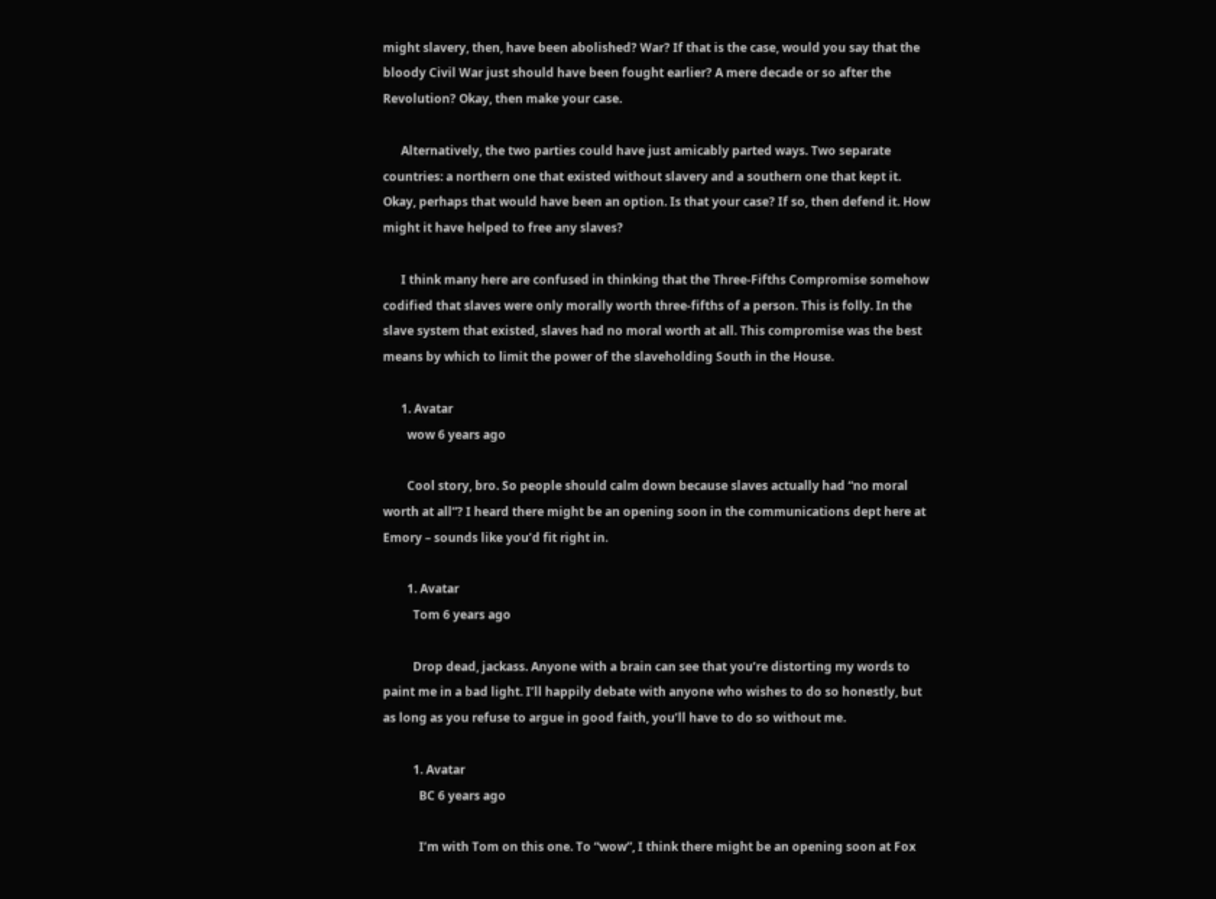might slavery, then, have been abolished? War? If that is the case, would you say that the bloody Civil War just should have been fought earlier? A mere decade or so after the Revolution? Okay, then make your case.

      Alternatively, the two parties could have just amicably parted ways. Two separate countries: a northern one that existed without slavery and a southern one that kept it. Okay, perhaps that would have been an option. Is that your case? If so, then defend it. How might it have helped to free any slaves?

      I think many here are confused in thinking that the Three-Fifths Compromise somehow codified that slaves were only morally worth three-fifths of a person. This is folly. In the slave system that existed, slaves had no moral worth at all. This compromise was the best means by which to limit the power of the slaveholding South in the House.

      1. Avatar
        wow 6 years ago

        Cool story, bro. So people should calm down because slaves actually had “no moral worth at all”? I heard there might be an opening soon in the communications dept here at Emory – sounds like you’d fit right in.

        1. Avatar
          Tom 6 years ago

          Drop dead, jackass. Anyone with a brain can see that you’re distorting my words to paint me in a bad light. I’ll happily debate with anyone who wishes to do so honestly, but as long as you refuse to argue in good faith, you’ll have to do so without me.

          1. Avatar
            BC 6 years ago

            I’m with Tom on this one. To “wow”, I think there might be an opening soon at Fox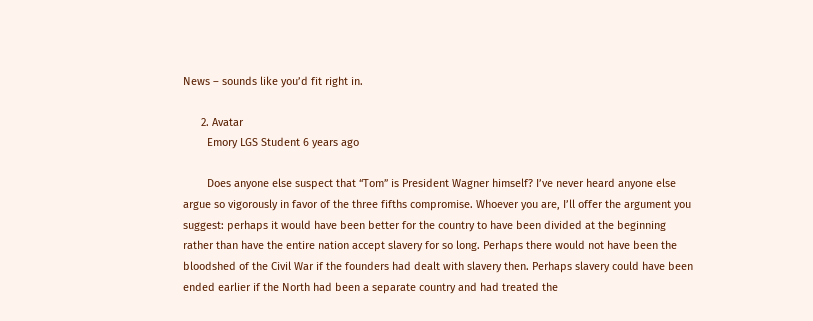News – sounds like you’d fit right in.

      2. Avatar
        Emory LGS Student 6 years ago

        Does anyone else suspect that “Tom” is President Wagner himself? I’ve never heard anyone else argue so vigorously in favor of the three fifths compromise. Whoever you are, I’ll offer the argument you suggest: perhaps it would have been better for the country to have been divided at the beginning rather than have the entire nation accept slavery for so long. Perhaps there would not have been the bloodshed of the Civil War if the founders had dealt with slavery then. Perhaps slavery could have been ended earlier if the North had been a separate country and had treated the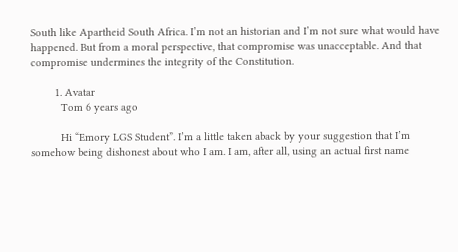South like Apartheid South Africa. I’m not an historian and I’m not sure what would have happened. But from a moral perspective, that compromise was unacceptable. And that compromise undermines the integrity of the Constitution.

        1. Avatar
          Tom 6 years ago

          Hi “Emory LGS Student”. I’m a little taken aback by your suggestion that I’m somehow being dishonest about who I am. I am, after all, using an actual first name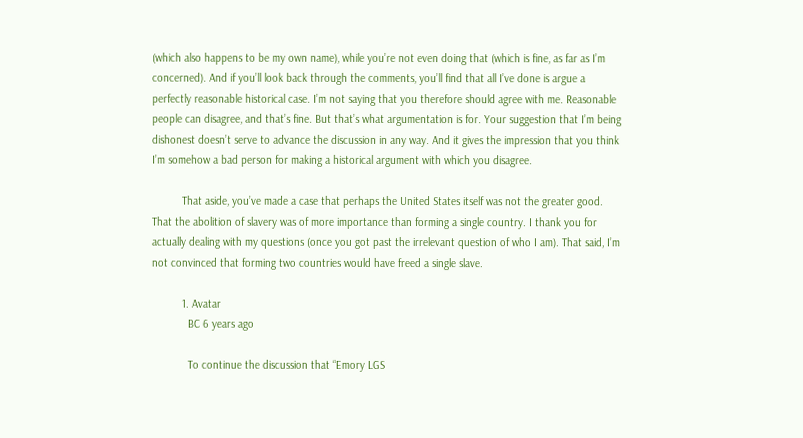(which also happens to be my own name), while you’re not even doing that (which is fine, as far as I’m concerned). And if you’ll look back through the comments, you’ll find that all I’ve done is argue a perfectly reasonable historical case. I’m not saying that you therefore should agree with me. Reasonable people can disagree, and that’s fine. But that’s what argumentation is for. Your suggestion that I’m being dishonest doesn’t serve to advance the discussion in any way. And it gives the impression that you think I’m somehow a bad person for making a historical argument with which you disagree.

          That aside, you’ve made a case that perhaps the United States itself was not the greater good. That the abolition of slavery was of more importance than forming a single country. I thank you for actually dealing with my questions (once you got past the irrelevant question of who I am). That said, I’m not convinced that forming two countries would have freed a single slave.

          1. Avatar
            BC 6 years ago

            To continue the discussion that “Emory LGS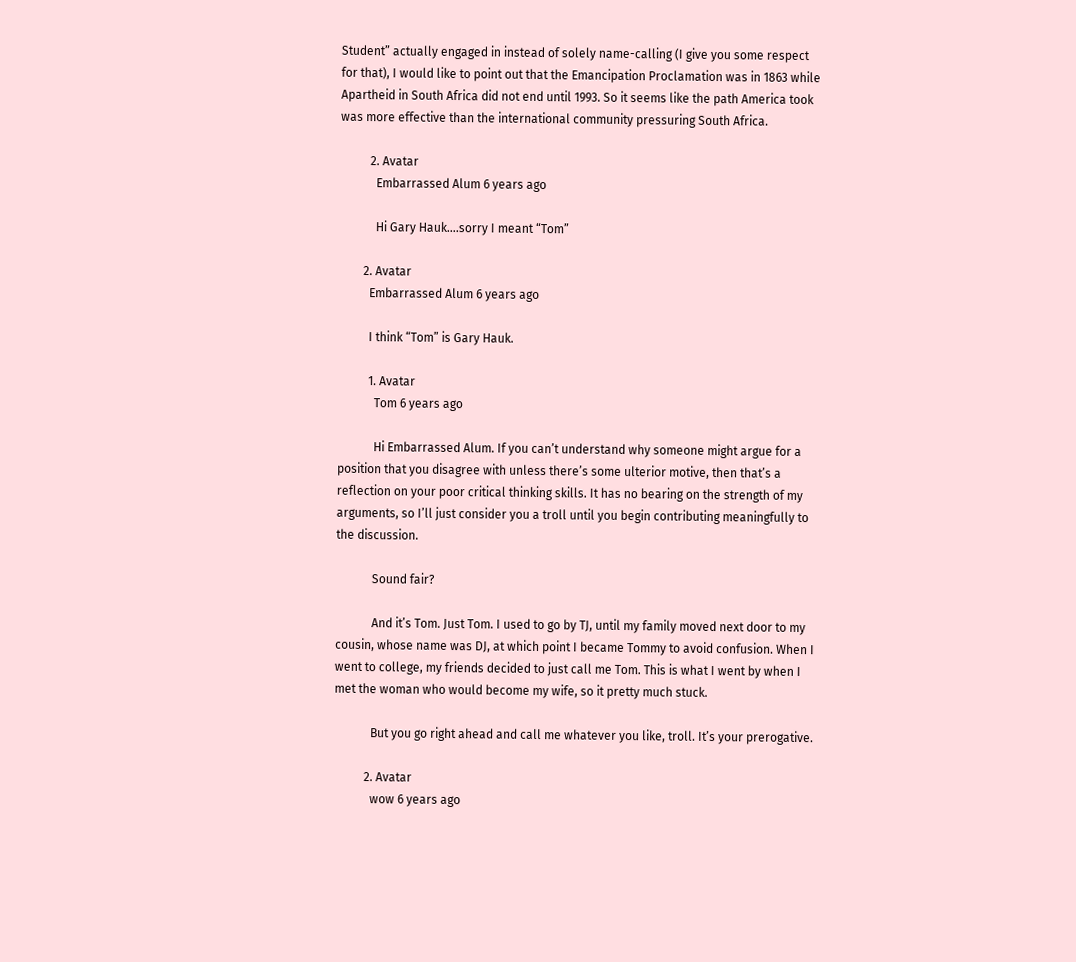Student” actually engaged in instead of solely name-calling (I give you some respect for that), I would like to point out that the Emancipation Proclamation was in 1863 while Apartheid in South Africa did not end until 1993. So it seems like the path America took was more effective than the international community pressuring South Africa.

          2. Avatar
            Embarrassed Alum 6 years ago

            Hi Gary Hauk….sorry I meant “Tom”

        2. Avatar
          Embarrassed Alum 6 years ago

          I think “Tom” is Gary Hauk.

          1. Avatar
            Tom 6 years ago

            Hi Embarrassed Alum. If you can’t understand why someone might argue for a position that you disagree with unless there’s some ulterior motive, then that’s a reflection on your poor critical thinking skills. It has no bearing on the strength of my arguments, so I’ll just consider you a troll until you begin contributing meaningfully to the discussion.

            Sound fair?

            And it’s Tom. Just Tom. I used to go by TJ, until my family moved next door to my cousin, whose name was DJ, at which point I became Tommy to avoid confusion. When I went to college, my friends decided to just call me Tom. This is what I went by when I met the woman who would become my wife, so it pretty much stuck.

            But you go right ahead and call me whatever you like, troll. It’s your prerogative.

          2. Avatar
            wow 6 years ago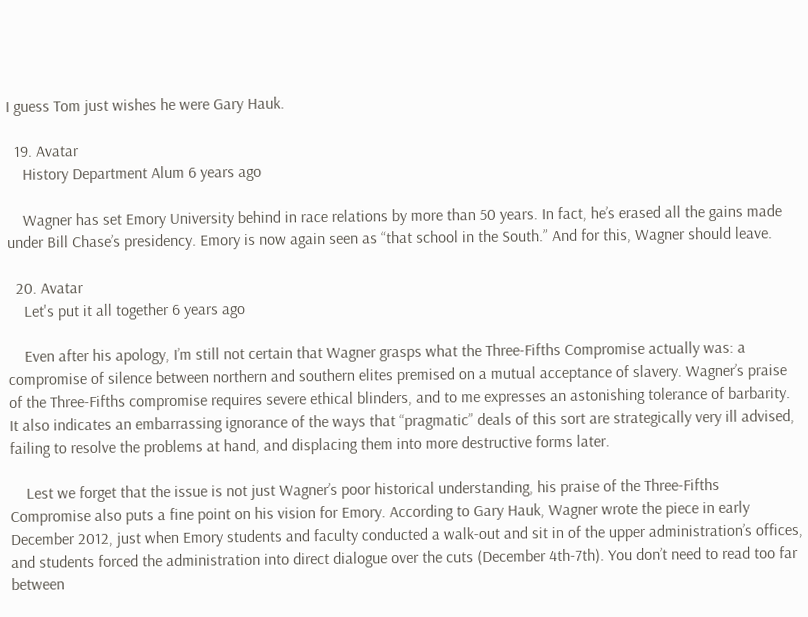I guess Tom just wishes he were Gary Hauk.

  19. Avatar
    History Department Alum 6 years ago

    Wagner has set Emory University behind in race relations by more than 50 years. In fact, he’s erased all the gains made under Bill Chase’s presidency. Emory is now again seen as “that school in the South.” And for this, Wagner should leave.

  20. Avatar
    Let's put it all together 6 years ago

    Even after his apology, I’m still not certain that Wagner grasps what the Three-Fifths Compromise actually was: a compromise of silence between northern and southern elites premised on a mutual acceptance of slavery. Wagner’s praise of the Three-Fifths compromise requires severe ethical blinders, and to me expresses an astonishing tolerance of barbarity. It also indicates an embarrassing ignorance of the ways that “pragmatic” deals of this sort are strategically very ill advised, failing to resolve the problems at hand, and displacing them into more destructive forms later.

    Lest we forget that the issue is not just Wagner’s poor historical understanding, his praise of the Three-Fifths Compromise also puts a fine point on his vision for Emory. According to Gary Hauk, Wagner wrote the piece in early December 2012, just when Emory students and faculty conducted a walk-out and sit in of the upper administration’s offices, and students forced the administration into direct dialogue over the cuts (December 4th-7th). You don’t need to read too far between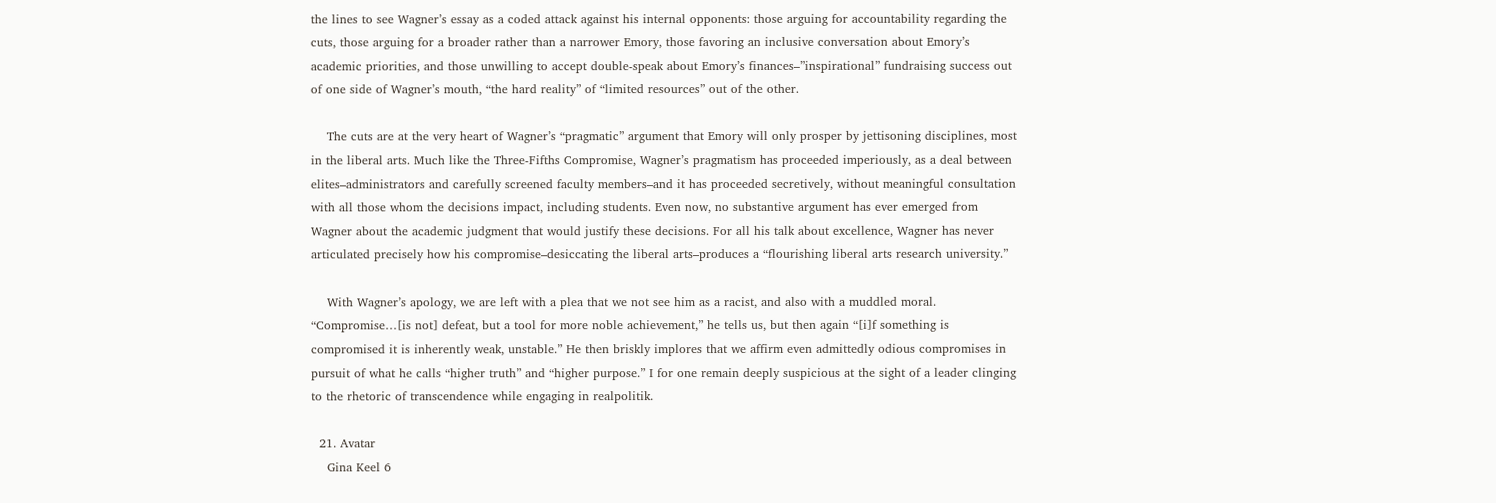the lines to see Wagner’s essay as a coded attack against his internal opponents: those arguing for accountability regarding the cuts, those arguing for a broader rather than a narrower Emory, those favoring an inclusive conversation about Emory’s academic priorities, and those unwilling to accept double-speak about Emory’s finances–”inspirational” fundraising success out of one side of Wagner’s mouth, “the hard reality” of “limited resources” out of the other.

    The cuts are at the very heart of Wagner’s “pragmatic” argument that Emory will only prosper by jettisoning disciplines, most in the liberal arts. Much like the Three-Fifths Compromise, Wagner’s pragmatism has proceeded imperiously, as a deal between elites–administrators and carefully screened faculty members–and it has proceeded secretively, without meaningful consultation with all those whom the decisions impact, including students. Even now, no substantive argument has ever emerged from Wagner about the academic judgment that would justify these decisions. For all his talk about excellence, Wagner has never articulated precisely how his compromise–desiccating the liberal arts–produces a “flourishing liberal arts research university.”

    With Wagner’s apology, we are left with a plea that we not see him as a racist, and also with a muddled moral. “Compromise…[is not] defeat, but a tool for more noble achievement,” he tells us, but then again “[i]f something is compromised it is inherently weak, unstable.” He then briskly implores that we affirm even admittedly odious compromises in pursuit of what he calls “higher truth” and “higher purpose.” I for one remain deeply suspicious at the sight of a leader clinging to the rhetoric of transcendence while engaging in realpolitik.

  21. Avatar
    Gina Keel 6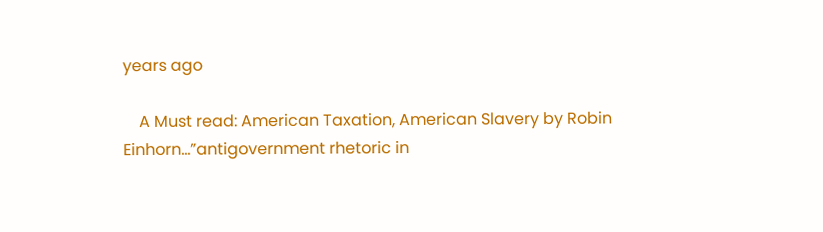years ago

    A Must read: American Taxation, American Slavery by Robin Einhorn…”antigovernment rhetoric in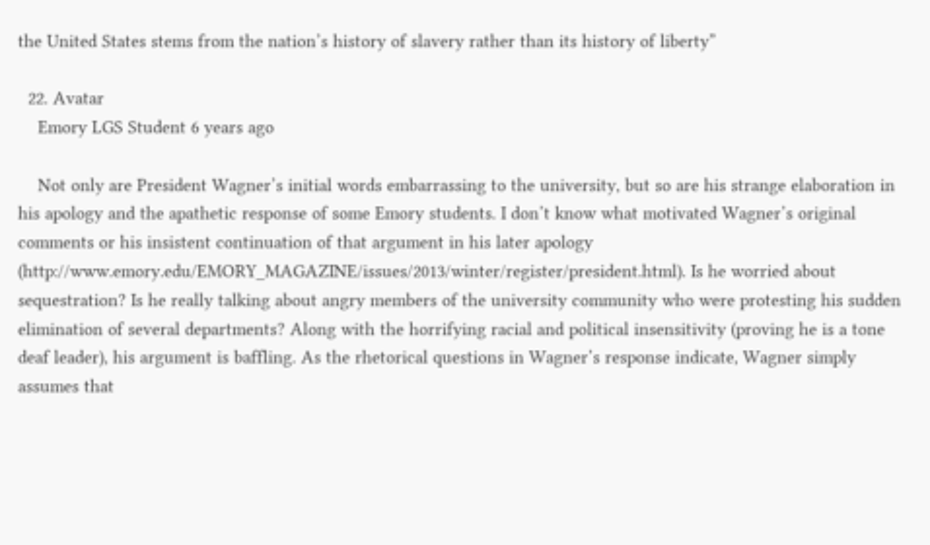the United States stems from the nation’s history of slavery rather than its history of liberty”

  22. Avatar
    Emory LGS Student 6 years ago

    Not only are President Wagner’s initial words embarrassing to the university, but so are his strange elaboration in his apology and the apathetic response of some Emory students. I don’t know what motivated Wagner’s original comments or his insistent continuation of that argument in his later apology (http://www.emory.edu/EMORY_MAGAZINE/issues/2013/winter/register/president.html). Is he worried about sequestration? Is he really talking about angry members of the university community who were protesting his sudden elimination of several departments? Along with the horrifying racial and political insensitivity (proving he is a tone deaf leader), his argument is baffling. As the rhetorical questions in Wagner’s response indicate, Wagner simply assumes that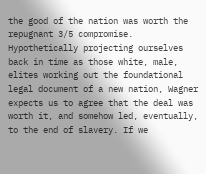the good of the nation was worth the repugnant 3/5 compromise. Hypothetically projecting ourselves back in time as those white, male, elites working out the foundational legal document of a new nation, Wagner expects us to agree that the deal was worth it, and somehow led, eventually, to the end of slavery. If we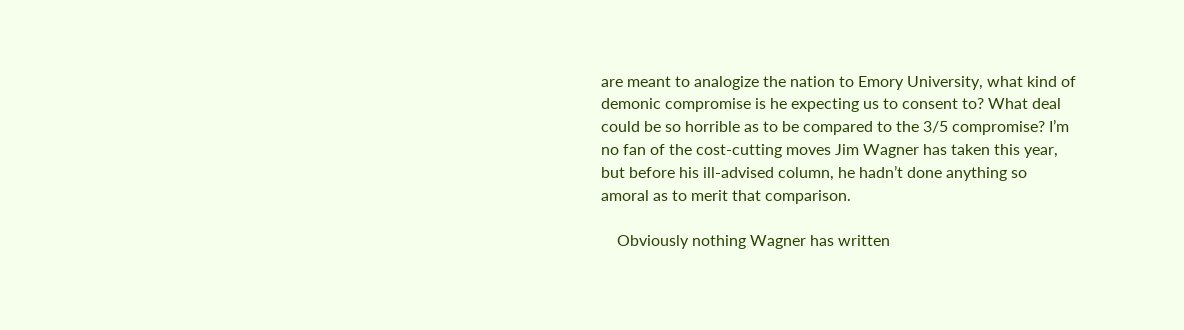are meant to analogize the nation to Emory University, what kind of demonic compromise is he expecting us to consent to? What deal could be so horrible as to be compared to the 3/5 compromise? I’m no fan of the cost-cutting moves Jim Wagner has taken this year, but before his ill-advised column, he hadn’t done anything so amoral as to merit that comparison.

    Obviously nothing Wagner has written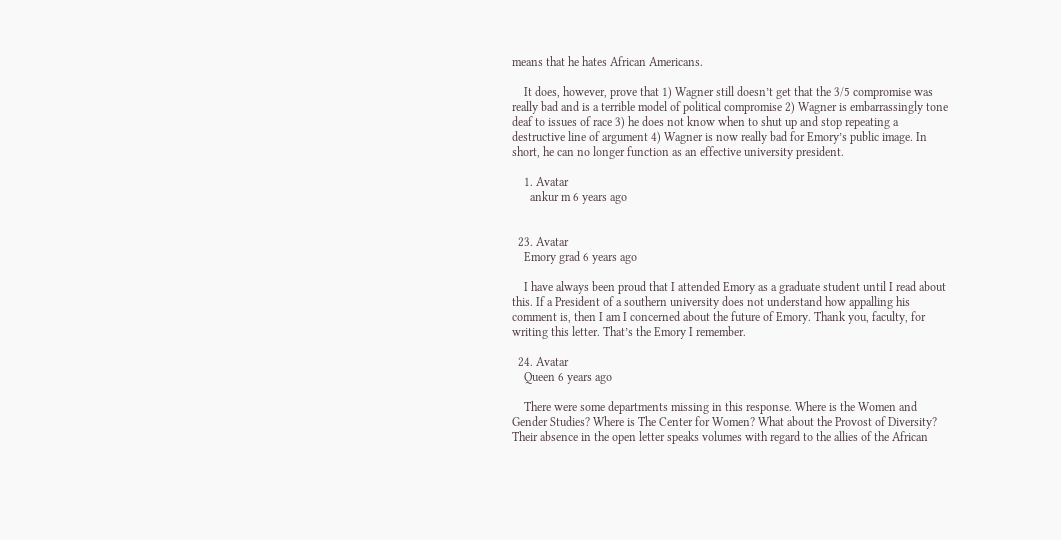means that he hates African Americans.

    It does, however, prove that 1) Wagner still doesn’t get that the 3/5 compromise was really bad and is a terrible model of political compromise 2) Wagner is embarrassingly tone deaf to issues of race 3) he does not know when to shut up and stop repeating a destructive line of argument 4) Wagner is now really bad for Emory’s public image. In short, he can no longer function as an effective university president.

    1. Avatar
      ankur m 6 years ago


  23. Avatar
    Emory grad 6 years ago

    I have always been proud that I attended Emory as a graduate student until I read about this. If a President of a southern university does not understand how appalling his comment is, then I am I concerned about the future of Emory. Thank you, faculty, for writing this letter. That’s the Emory I remember.

  24. Avatar
    Queen 6 years ago

    There were some departments missing in this response. Where is the Women and Gender Studies? Where is The Center for Women? What about the Provost of Diversity? Their absence in the open letter speaks volumes with regard to the allies of the African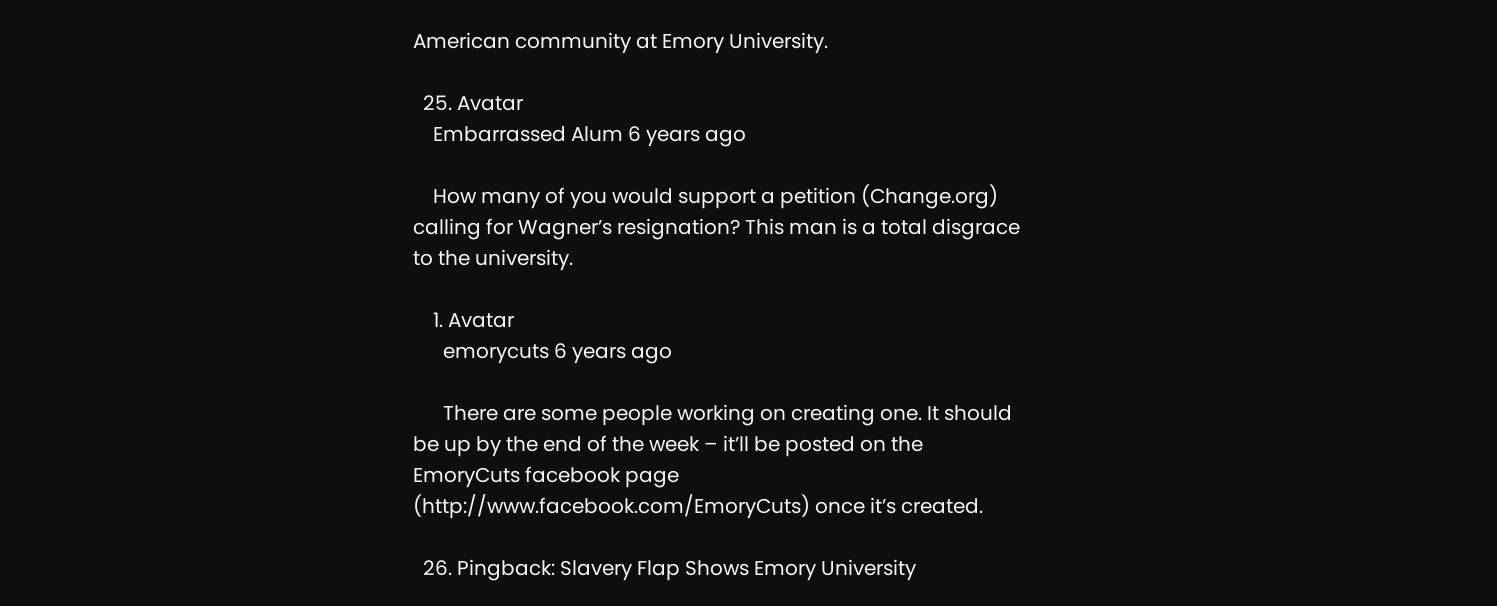American community at Emory University.

  25. Avatar
    Embarrassed Alum 6 years ago

    How many of you would support a petition (Change.org) calling for Wagner’s resignation? This man is a total disgrace to the university.

    1. Avatar
      emorycuts 6 years ago

      There are some people working on creating one. It should be up by the end of the week – it’ll be posted on the EmoryCuts facebook page (http://www.facebook.com/EmoryCuts) once it’s created.

  26. Pingback: Slavery Flap Shows Emory University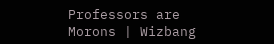Professors are Morons | Wizbang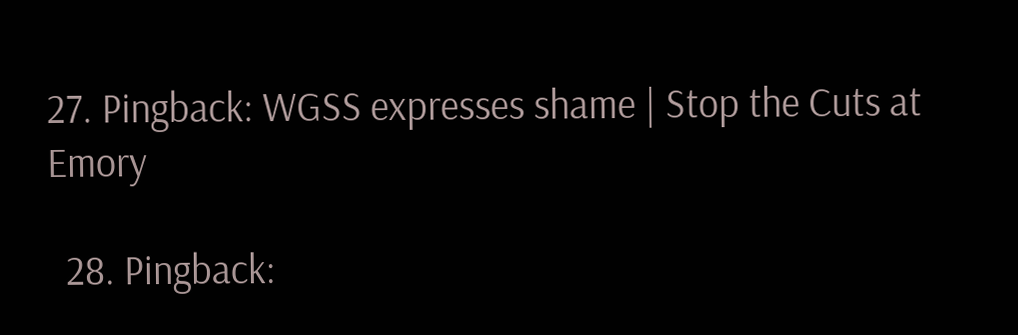27. Pingback: WGSS expresses shame | Stop the Cuts at Emory

  28. Pingback: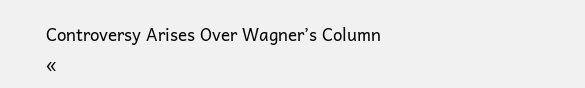Controversy Arises Over Wagner’s Column «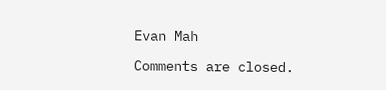Evan Mah

Comments are closed.